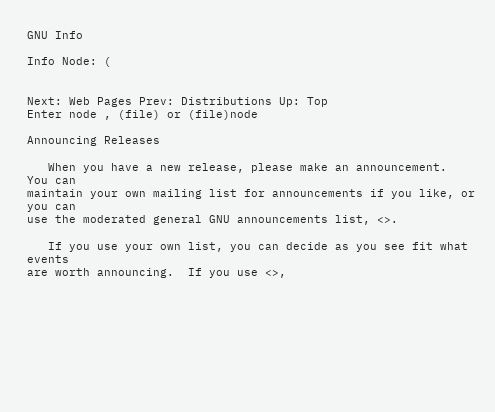GNU Info

Info Node: (


Next: Web Pages Prev: Distributions Up: Top
Enter node , (file) or (file)node

Announcing Releases

   When you have a new release, please make an announcement.  You can
maintain your own mailing list for announcements if you like, or you can
use the moderated general GNU announcements list, <>.

   If you use your own list, you can decide as you see fit what events
are worth announcing.  If you use <>,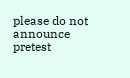please do not
announce pretest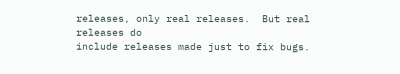releases, only real releases.  But real releases do
include releases made just to fix bugs.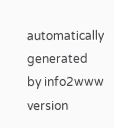automatically generated by info2www version